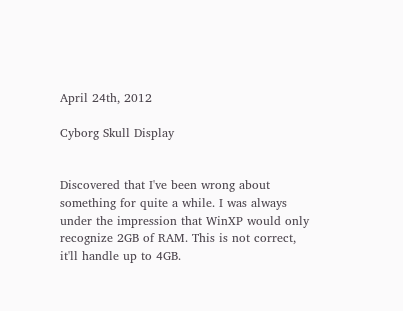April 24th, 2012

Cyborg Skull Display


Discovered that I've been wrong about something for quite a while. I was always under the impression that WinXP would only recognize 2GB of RAM. This is not correct, it'll handle up to 4GB.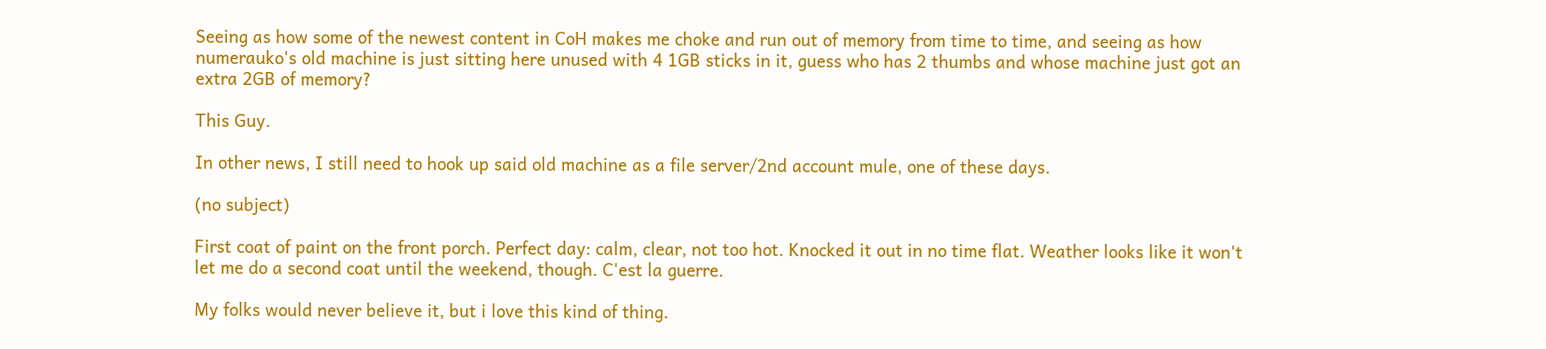Seeing as how some of the newest content in CoH makes me choke and run out of memory from time to time, and seeing as how numerauko's old machine is just sitting here unused with 4 1GB sticks in it, guess who has 2 thumbs and whose machine just got an extra 2GB of memory?

This Guy.

In other news, I still need to hook up said old machine as a file server/2nd account mule, one of these days.

(no subject)

First coat of paint on the front porch. Perfect day: calm, clear, not too hot. Knocked it out in no time flat. Weather looks like it won't let me do a second coat until the weekend, though. C'est la guerre.

My folks would never believe it, but i love this kind of thing.